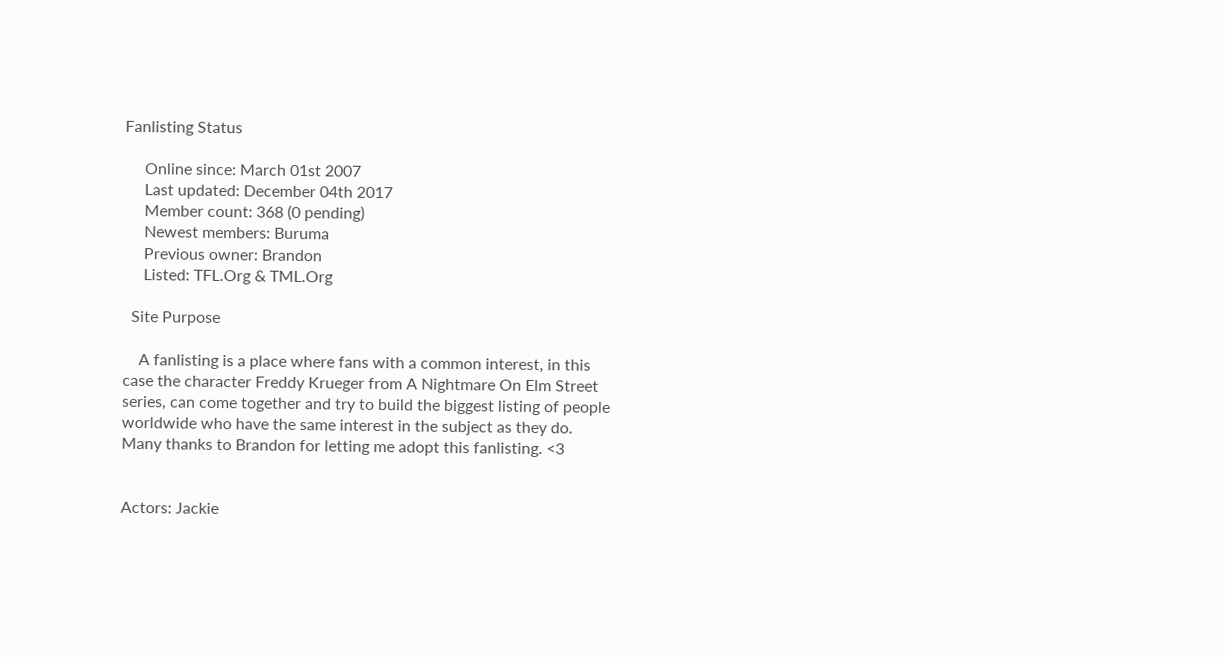Fanlisting Status

     Online since: March 01st 2007
     Last updated: December 04th 2017
     Member count: 368 (0 pending)
     Newest members: Buruma
     Previous owner: Brandon
     Listed: TFL.Org & TML.Org

  Site Purpose

    A fanlisting is a place where fans with a common interest, in this case the character Freddy Krueger from A Nightmare On Elm Street series, can come together and try to build the biggest listing of people worldwide who have the same interest in the subject as they do. Many thanks to Brandon for letting me adopt this fanlisting. <3


Actors: Jackie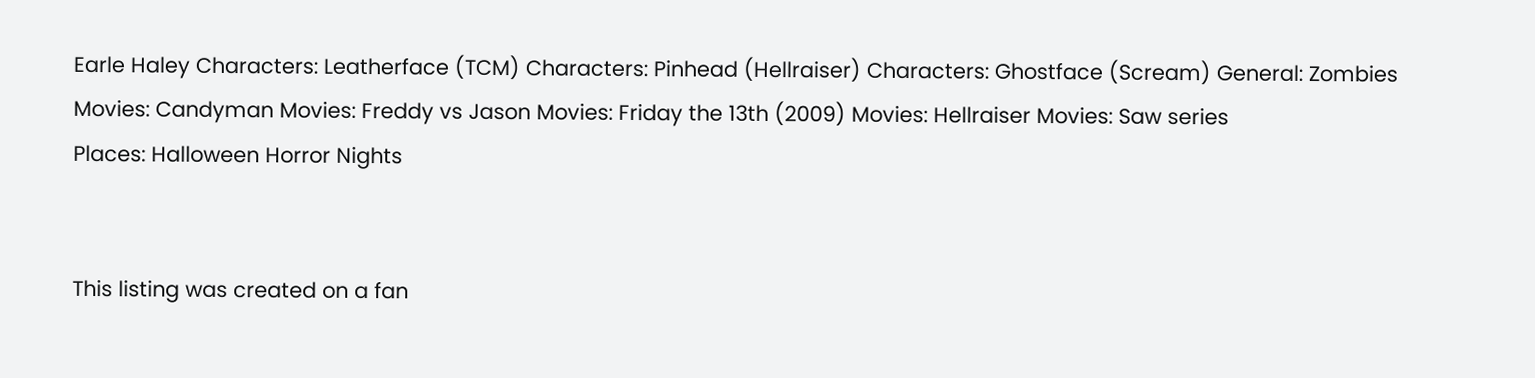Earle Haley Characters: Leatherface (TCM) Characters: Pinhead (Hellraiser) Characters: Ghostface (Scream) General: Zombies
Movies: Candyman Movies: Freddy vs Jason Movies: Friday the 13th (2009) Movies: Hellraiser Movies: Saw series
Places: Halloween Horror Nights


This listing was created on a fan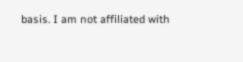basis. I am not affiliated with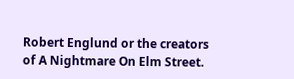Robert Englund or the creators of A Nightmare On Elm Street.